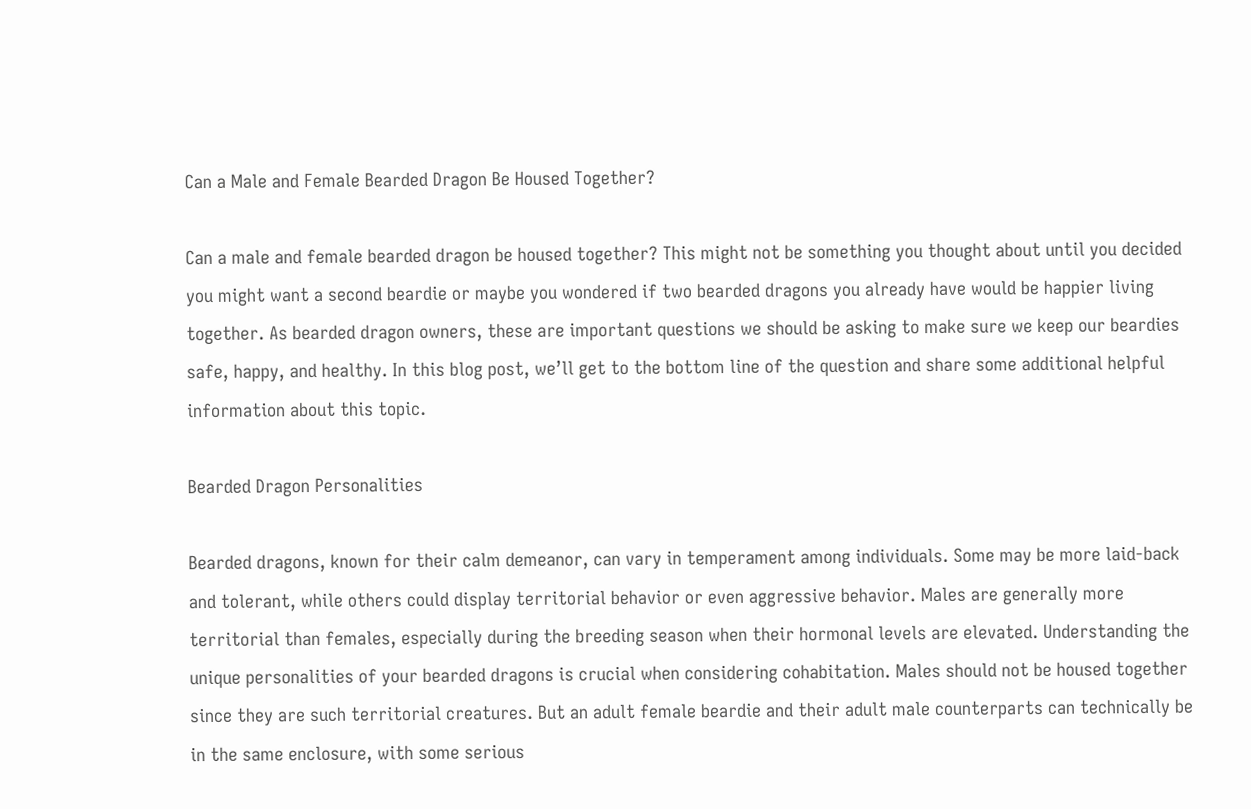Can a Male and Female Bearded Dragon Be Housed Together?

Can a male and female bearded dragon be housed together? This might not be something you thought about until you decided you might want a second beardie or maybe you wondered if two bearded dragons you already have would be happier living together. As bearded dragon owners, these are important questions we should be asking to make sure we keep our beardies safe, happy, and healthy. In this blog post, we’ll get to the bottom line of the question and share some additional helpful information about this topic.

Bearded Dragon Personalities

Bearded dragons, known for their calm demeanor, can vary in temperament among individuals. Some may be more laid-back and tolerant, while others could display territorial behavior or even aggressive behavior. Males are generally more territorial than females, especially during the breeding season when their hormonal levels are elevated. Understanding the unique personalities of your bearded dragons is crucial when considering cohabitation. Males should not be housed together since they are such territorial creatures. But an adult female beardie and their adult male counterparts can technically be in the same enclosure, with some serious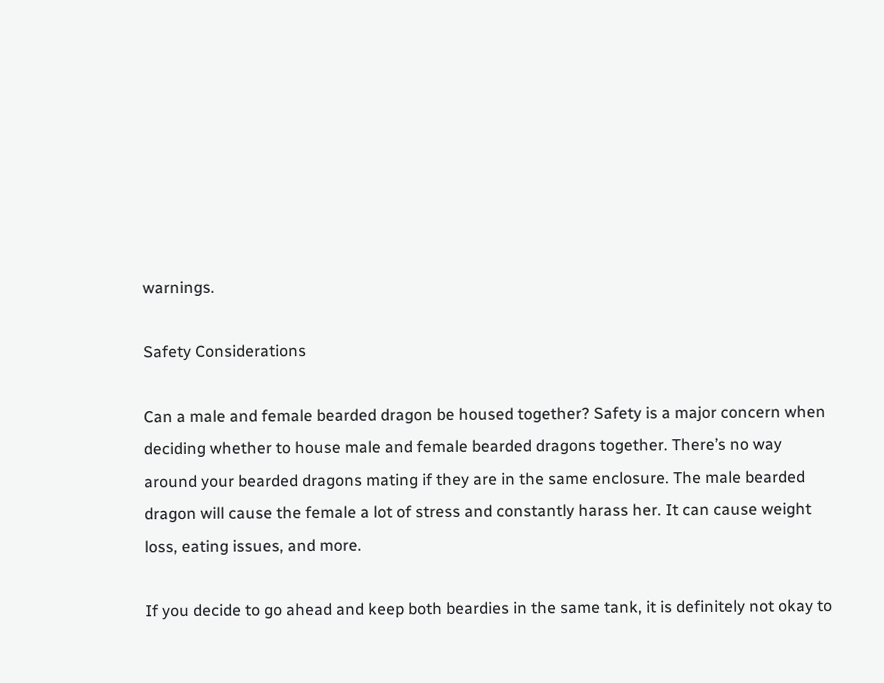warnings.

Safety Considerations

Can a male and female bearded dragon be housed together? Safety is a major concern when deciding whether to house male and female bearded dragons together. There’s no way around your bearded dragons mating if they are in the same enclosure. The male bearded dragon will cause the female a lot of stress and constantly harass her. It can cause weight loss, eating issues, and more.

If you decide to go ahead and keep both beardies in the same tank, it is definitely not okay to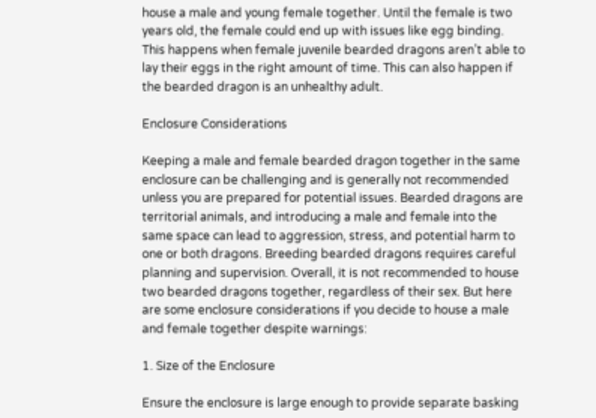house a male and young female together. Until the female is two years old, the female could end up with issues like egg binding. This happens when female juvenile bearded dragons aren’t able to lay their eggs in the right amount of time. This can also happen if the bearded dragon is an unhealthy adult.

Enclosure Considerations

Keeping a male and female bearded dragon together in the same enclosure can be challenging and is generally not recommended unless you are prepared for potential issues. Bearded dragons are territorial animals, and introducing a male and female into the same space can lead to aggression, stress, and potential harm to one or both dragons. Breeding bearded dragons requires careful planning and supervision. Overall, it is not recommended to house two bearded dragons together, regardless of their sex. But here are some enclosure considerations if you decide to house a male and female together despite warnings:

1. Size of the Enclosure

Ensure the enclosure is large enough to provide separate basking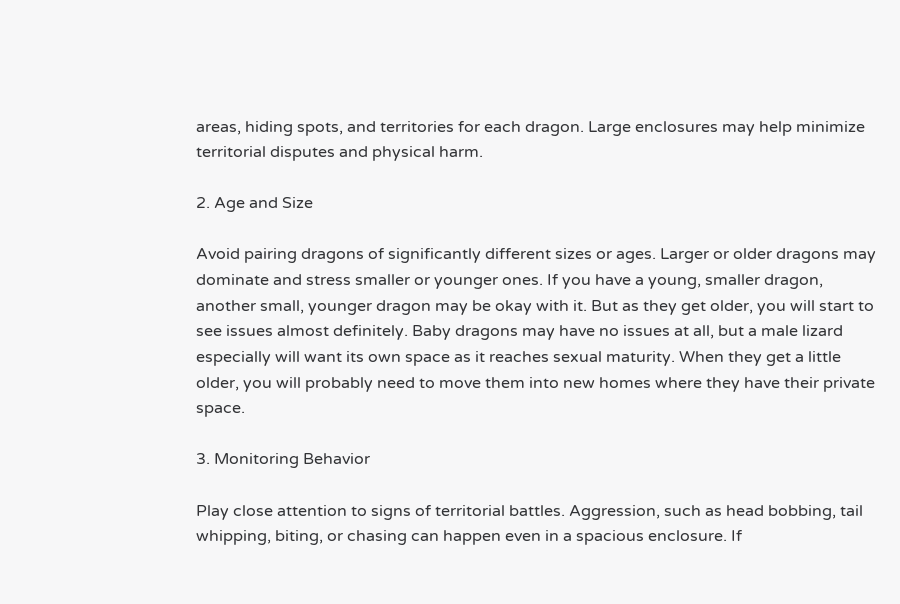areas, hiding spots, and territories for each dragon. Large enclosures may help minimize territorial disputes and physical harm.

2. Age and Size

Avoid pairing dragons of significantly different sizes or ages. Larger or older dragons may dominate and stress smaller or younger ones. If you have a young, smaller dragon, another small, younger dragon may be okay with it. But as they get older, you will start to see issues almost definitely. Baby dragons may have no issues at all, but a male lizard especially will want its own space as it reaches sexual maturity. When they get a little older, you will probably need to move them into new homes where they have their private space.

3. Monitoring Behavior

Play close attention to signs of territorial battles. Aggression, such as head bobbing, tail whipping, biting, or chasing can happen even in a spacious enclosure. If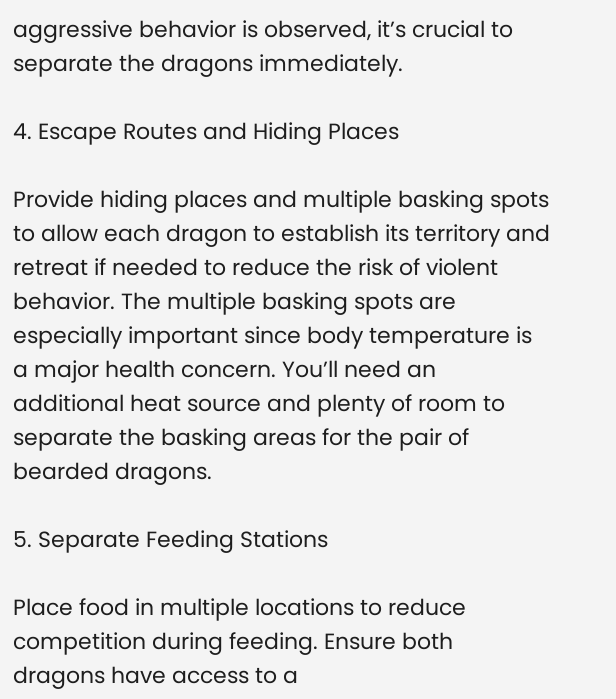aggressive behavior is observed, it’s crucial to separate the dragons immediately.

4. Escape Routes and Hiding Places

Provide hiding places and multiple basking spots to allow each dragon to establish its territory and retreat if needed to reduce the risk of violent behavior. The multiple basking spots are especially important since body temperature is a major health concern. You’ll need an additional heat source and plenty of room to separate the basking areas for the pair of bearded dragons.

5. Separate Feeding Stations

Place food in multiple locations to reduce competition during feeding. Ensure both dragons have access to a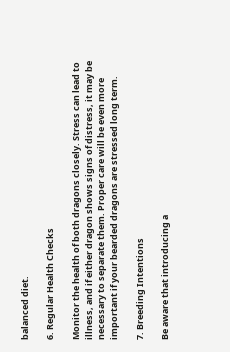balanced diet.

6. Regular Health Checks

Monitor the health of both dragons closely. Stress can lead to illness, and if either dragon shows signs of distress, it may be necessary to separate them. Proper care will be even more important if your bearded dragons are stressed long term.

7. Breeding Intentions

Be aware that introducing a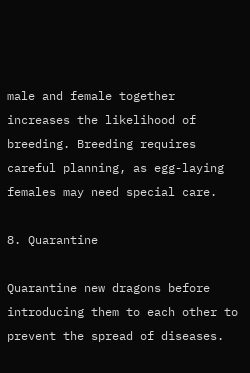male and female together increases the likelihood of breeding. Breeding requires careful planning, as egg-laying females may need special care.

8. Quarantine

Quarantine new dragons before introducing them to each other to prevent the spread of diseases.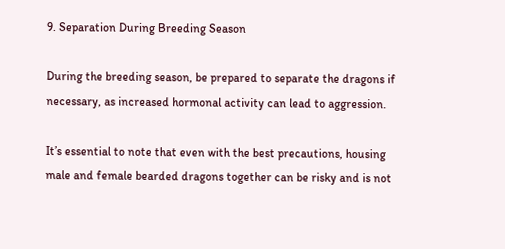9. Separation During Breeding Season

During the breeding season, be prepared to separate the dragons if necessary, as increased hormonal activity can lead to aggression.

It’s essential to note that even with the best precautions, housing male and female bearded dragons together can be risky and is not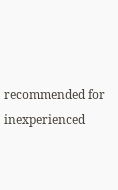recommended for inexperienced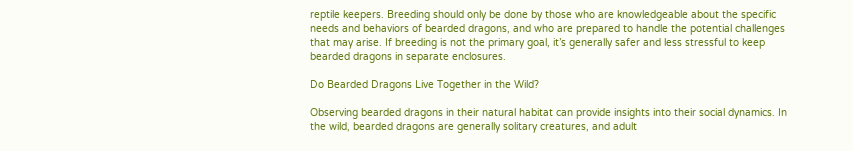reptile keepers. Breeding should only be done by those who are knowledgeable about the specific needs and behaviors of bearded dragons, and who are prepared to handle the potential challenges that may arise. If breeding is not the primary goal, it’s generally safer and less stressful to keep bearded dragons in separate enclosures.

Do Bearded Dragons Live Together in the Wild?

Observing bearded dragons in their natural habitat can provide insights into their social dynamics. In the wild, bearded dragons are generally solitary creatures, and adult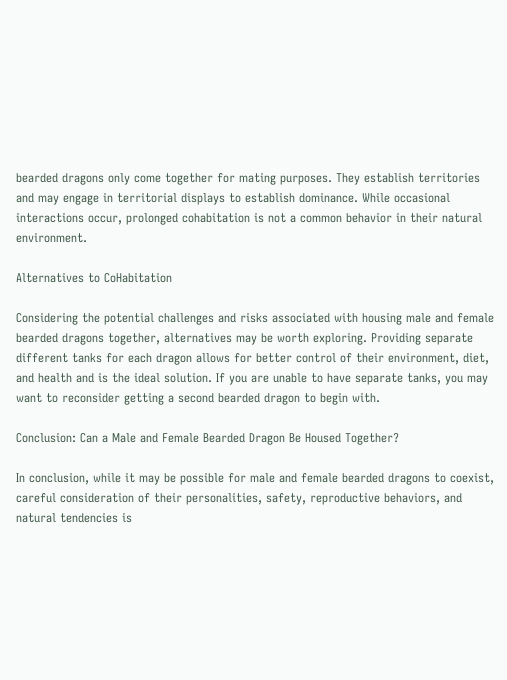bearded dragons only come together for mating purposes. They establish territories and may engage in territorial displays to establish dominance. While occasional interactions occur, prolonged cohabitation is not a common behavior in their natural environment.

Alternatives to CoHabitation

Considering the potential challenges and risks associated with housing male and female bearded dragons together, alternatives may be worth exploring. Providing separate different tanks for each dragon allows for better control of their environment, diet, and health and is the ideal solution. If you are unable to have separate tanks, you may want to reconsider getting a second bearded dragon to begin with.

Conclusion: Can a Male and Female Bearded Dragon Be Housed Together?

In conclusion, while it may be possible for male and female bearded dragons to coexist, careful consideration of their personalities, safety, reproductive behaviors, and natural tendencies is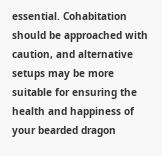essential. Cohabitation should be approached with caution, and alternative setups may be more suitable for ensuring the health and happiness of your bearded dragon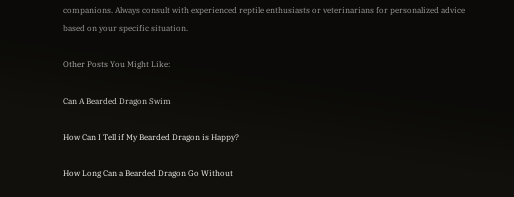companions. Always consult with experienced reptile enthusiasts or veterinarians for personalized advice based on your specific situation.

Other Posts You Might Like:

Can A Bearded Dragon Swim

How Can I Tell if My Bearded Dragon is Happy?

How Long Can a Bearded Dragon Go Without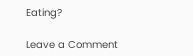Eating?

Leave a Comment